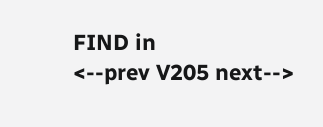FIND in
<--prev V205 next-->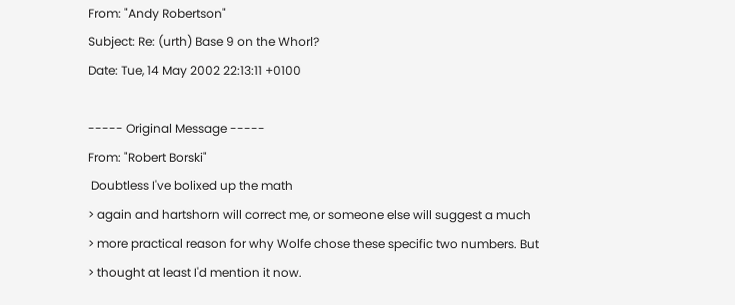From: "Andy Robertson"
Subject: Re: (urth) Base 9 on the Whorl?
Date: Tue, 14 May 2002 22:13:11 +0100

----- Original Message -----
From: "Robert Borski"
 Doubtless I've bolixed up the math
> again and hartshorn will correct me, or someone else will suggest a much
> more practical reason for why Wolfe chose these specific two numbers. But
> thought at least I'd mention it now.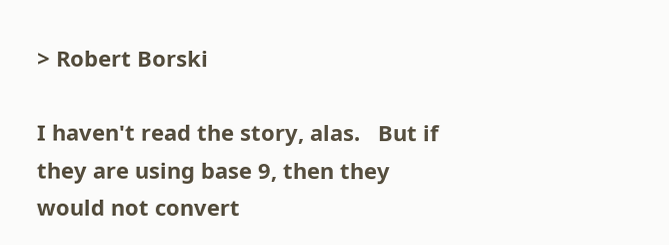> Robert Borski

I haven't read the story, alas.   But if they are using base 9, then they
would not convert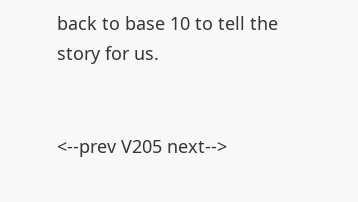back to base 10 to tell the story for us.


<--prev V205 next-->